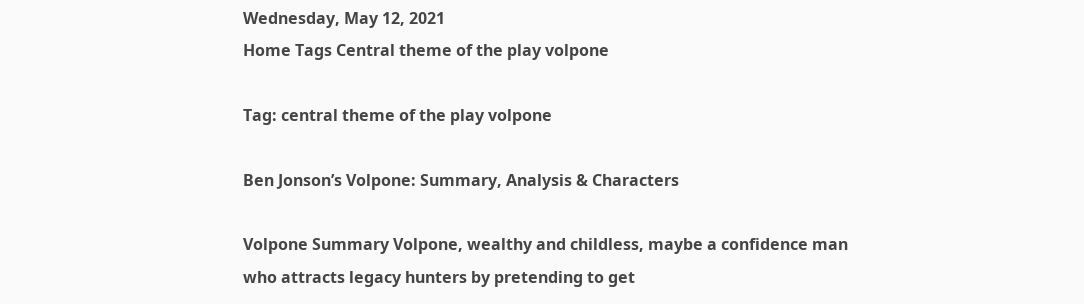Wednesday, May 12, 2021
Home Tags Central theme of the play volpone

Tag: central theme of the play volpone

Ben Jonson’s Volpone: Summary, Analysis & Characters

Volpone Summary Volpone, wealthy and childless, maybe a confidence man who attracts legacy hunters by pretending to get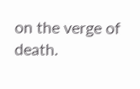on the verge of death.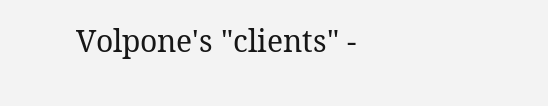Volpone's "clients" -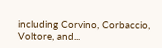including Corvino, Corbaccio, Voltore, and...